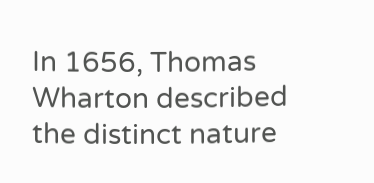In 1656, Thomas Wharton described the distinct nature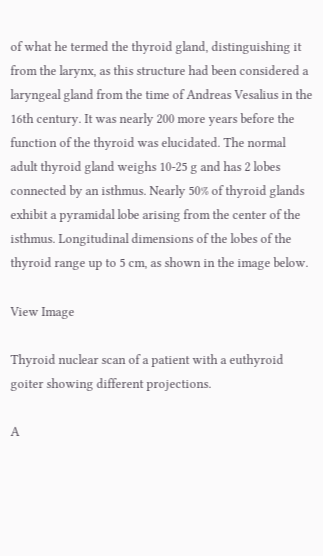of what he termed the thyroid gland, distinguishing it from the larynx, as this structure had been considered a laryngeal gland from the time of Andreas Vesalius in the 16th century. It was nearly 200 more years before the function of the thyroid was elucidated. The normal adult thyroid gland weighs 10-25 g and has 2 lobes connected by an isthmus. Nearly 50% of thyroid glands exhibit a pyramidal lobe arising from the center of the isthmus. Longitudinal dimensions of the lobes of the thyroid range up to 5 cm, as shown in the image below.

View Image

Thyroid nuclear scan of a patient with a euthyroid goiter showing different projections.

A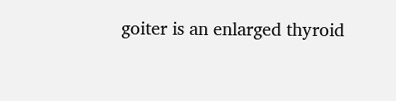goiter is an enlarged thyroid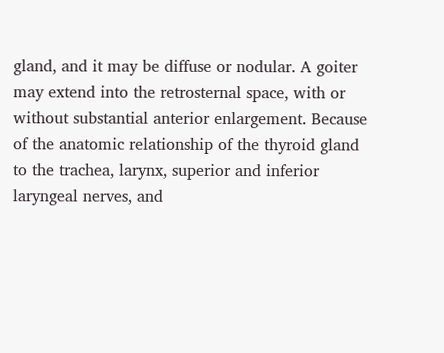gland, and it may be diffuse or nodular. A goiter may extend into the retrosternal space, with or without substantial anterior enlargement. Because of the anatomic relationship of the thyroid gland to the trachea, larynx, superior and inferior laryngeal nerves, and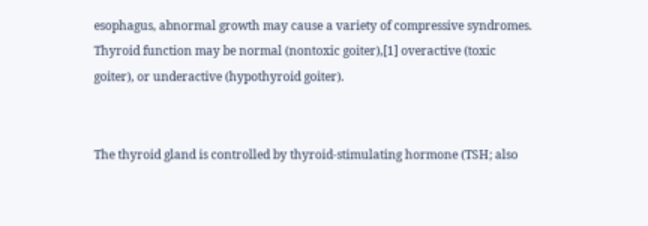esophagus, abnormal growth may cause a variety of compressive syndromes. Thyroid function may be normal (nontoxic goiter),[1] overactive (toxic goiter), or underactive (hypothyroid goiter).


The thyroid gland is controlled by thyroid-stimulating hormone (TSH; also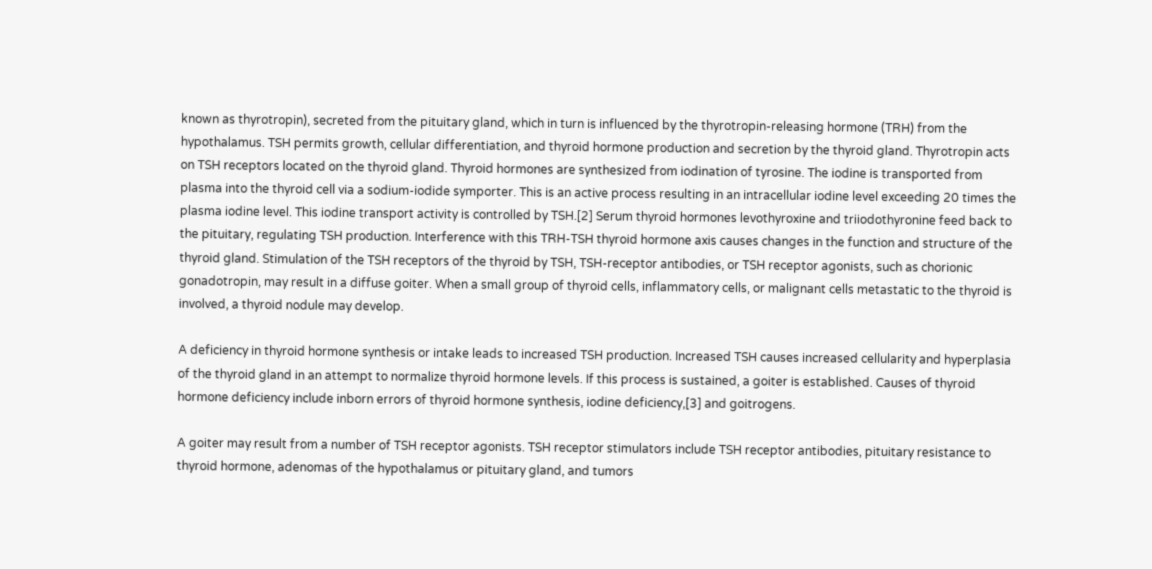known as thyrotropin), secreted from the pituitary gland, which in turn is influenced by the thyrotropin-releasing hormone (TRH) from the hypothalamus. TSH permits growth, cellular differentiation, and thyroid hormone production and secretion by the thyroid gland. Thyrotropin acts on TSH receptors located on the thyroid gland. Thyroid hormones are synthesized from iodination of tyrosine. The iodine is transported from plasma into the thyroid cell via a sodium-iodide symporter. This is an active process resulting in an intracellular iodine level exceeding 20 times the plasma iodine level. This iodine transport activity is controlled by TSH.[2] Serum thyroid hormones levothyroxine and triiodothyronine feed back to the pituitary, regulating TSH production. Interference with this TRH-TSH thyroid hormone axis causes changes in the function and structure of the thyroid gland. Stimulation of the TSH receptors of the thyroid by TSH, TSH-receptor antibodies, or TSH receptor agonists, such as chorionic gonadotropin, may result in a diffuse goiter. When a small group of thyroid cells, inflammatory cells, or malignant cells metastatic to the thyroid is involved, a thyroid nodule may develop.

A deficiency in thyroid hormone synthesis or intake leads to increased TSH production. Increased TSH causes increased cellularity and hyperplasia of the thyroid gland in an attempt to normalize thyroid hormone levels. If this process is sustained, a goiter is established. Causes of thyroid hormone deficiency include inborn errors of thyroid hormone synthesis, iodine deficiency,[3] and goitrogens.

A goiter may result from a number of TSH receptor agonists. TSH receptor stimulators include TSH receptor antibodies, pituitary resistance to thyroid hormone, adenomas of the hypothalamus or pituitary gland, and tumors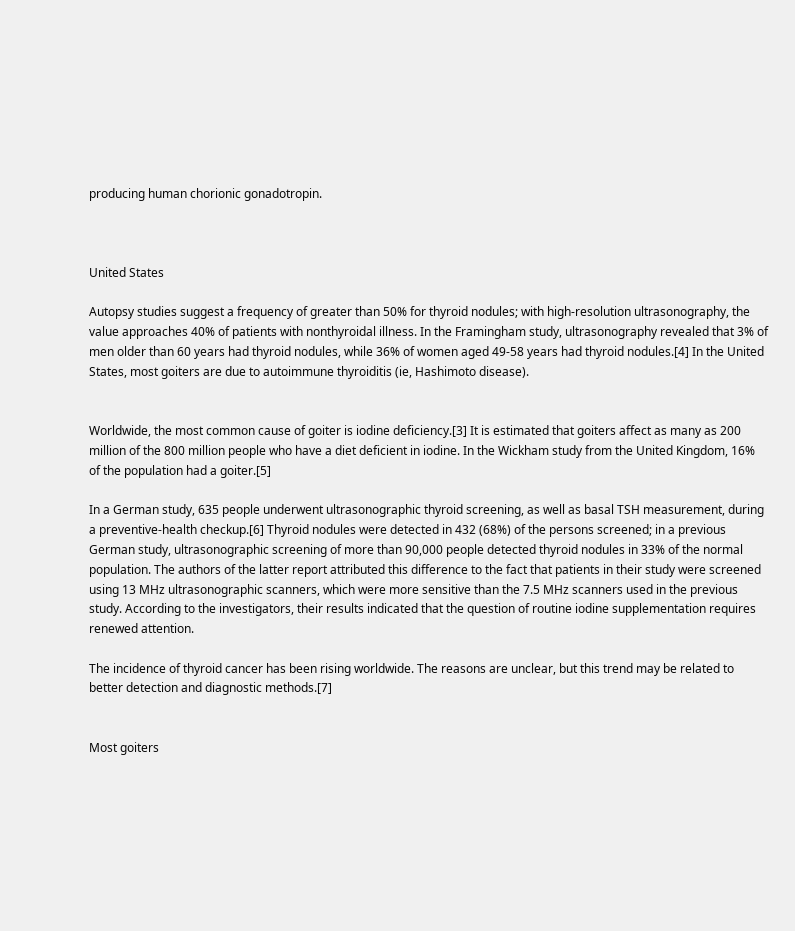producing human chorionic gonadotropin.



United States

Autopsy studies suggest a frequency of greater than 50% for thyroid nodules; with high-resolution ultrasonography, the value approaches 40% of patients with nonthyroidal illness. In the Framingham study, ultrasonography revealed that 3% of men older than 60 years had thyroid nodules, while 36% of women aged 49-58 years had thyroid nodules.[4] In the United States, most goiters are due to autoimmune thyroiditis (ie, Hashimoto disease).


Worldwide, the most common cause of goiter is iodine deficiency.[3] It is estimated that goiters affect as many as 200 million of the 800 million people who have a diet deficient in iodine. In the Wickham study from the United Kingdom, 16% of the population had a goiter.[5]

In a German study, 635 people underwent ultrasonographic thyroid screening, as well as basal TSH measurement, during a preventive-health checkup.[6] Thyroid nodules were detected in 432 (68%) of the persons screened; in a previous German study, ultrasonographic screening of more than 90,000 people detected thyroid nodules in 33% of the normal population. The authors of the latter report attributed this difference to the fact that patients in their study were screened using 13 MHz ultrasonographic scanners, which were more sensitive than the 7.5 MHz scanners used in the previous study. According to the investigators, their results indicated that the question of routine iodine supplementation requires renewed attention.

The incidence of thyroid cancer has been rising worldwide. The reasons are unclear, but this trend may be related to better detection and diagnostic methods.[7]


Most goiters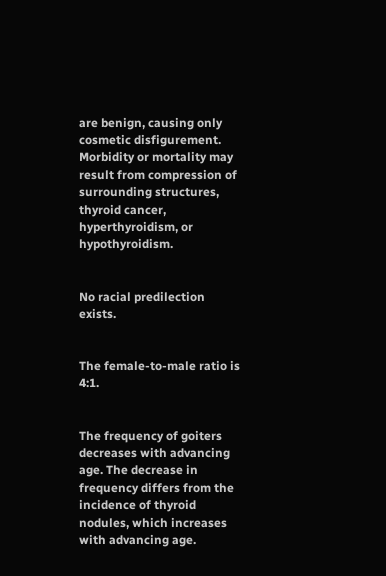are benign, causing only cosmetic disfigurement. Morbidity or mortality may result from compression of surrounding structures, thyroid cancer, hyperthyroidism, or hypothyroidism.


No racial predilection exists.


The female-to-male ratio is 4:1.


The frequency of goiters decreases with advancing age. The decrease in frequency differs from the incidence of thyroid nodules, which increases with advancing age.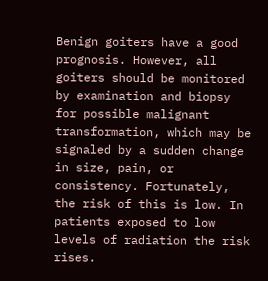Benign goiters have a good prognosis. However, all goiters should be monitored by examination and biopsy for possible malignant transformation, which may be signaled by a sudden change in size, pain, or consistency. Fortunately, the risk of this is low. In patients exposed to low levels of radiation the risk rises.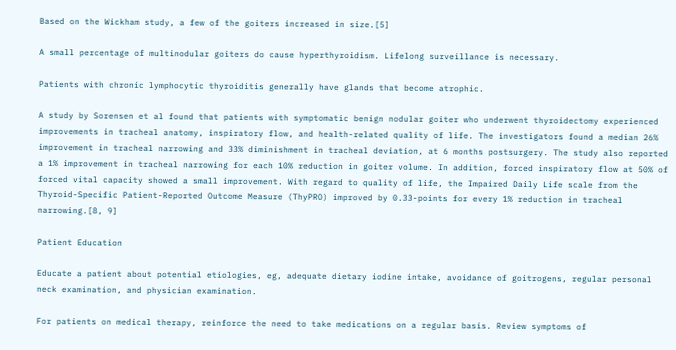Based on the Wickham study, a few of the goiters increased in size.[5]

A small percentage of multinodular goiters do cause hyperthyroidism. Lifelong surveillance is necessary.

Patients with chronic lymphocytic thyroiditis generally have glands that become atrophic.

A study by Sorensen et al found that patients with symptomatic benign nodular goiter who underwent thyroidectomy experienced improvements in tracheal anatomy, inspiratory flow, and health-related quality of life. The investigators found a median 26% improvement in tracheal narrowing and 33% diminishment in tracheal deviation, at 6 months postsurgery. The study also reported a 1% improvement in tracheal narrowing for each 10% reduction in goiter volume. In addition, forced inspiratory flow at 50% of forced vital capacity showed a small improvement. With regard to quality of life, the Impaired Daily Life scale from the Thyroid-Specific Patient-Reported Outcome Measure (ThyPRO) improved by 0.33-points for every 1% reduction in tracheal narrowing.[8, 9]

Patient Education

Educate a patient about potential etiologies, eg, adequate dietary iodine intake, avoidance of goitrogens, regular personal neck examination, and physician examination.

For patients on medical therapy, reinforce the need to take medications on a regular basis. Review symptoms of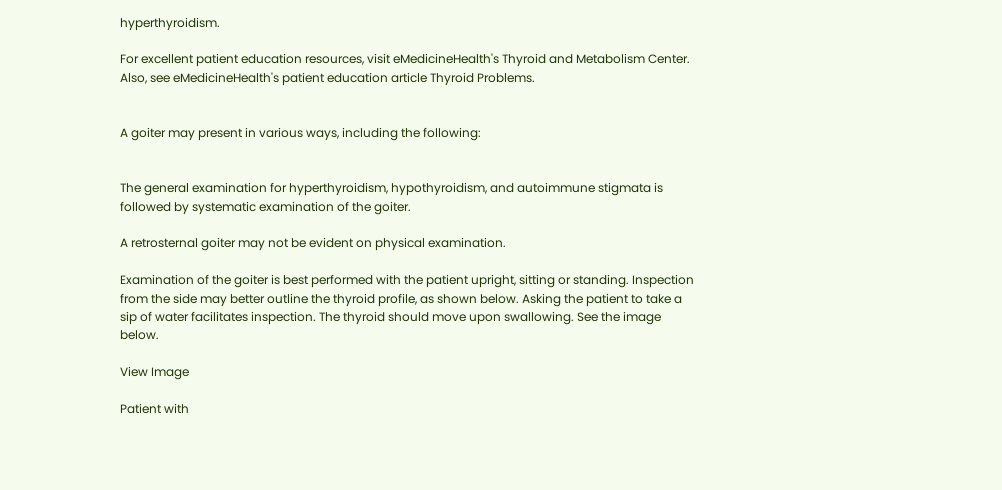hyperthyroidism.

For excellent patient education resources, visit eMedicineHealth's Thyroid and Metabolism Center. Also, see eMedicineHealth's patient education article Thyroid Problems.


A goiter may present in various ways, including the following:


The general examination for hyperthyroidism, hypothyroidism, and autoimmune stigmata is followed by systematic examination of the goiter.

A retrosternal goiter may not be evident on physical examination.

Examination of the goiter is best performed with the patient upright, sitting or standing. Inspection from the side may better outline the thyroid profile, as shown below. Asking the patient to take a sip of water facilitates inspection. The thyroid should move upon swallowing. See the image below.

View Image

Patient with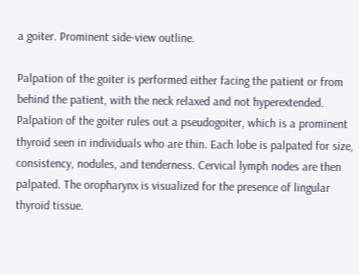a goiter. Prominent side-view outline.

Palpation of the goiter is performed either facing the patient or from behind the patient, with the neck relaxed and not hyperextended. Palpation of the goiter rules out a pseudogoiter, which is a prominent thyroid seen in individuals who are thin. Each lobe is palpated for size, consistency, nodules, and tenderness. Cervical lymph nodes are then palpated. The oropharynx is visualized for the presence of lingular thyroid tissue.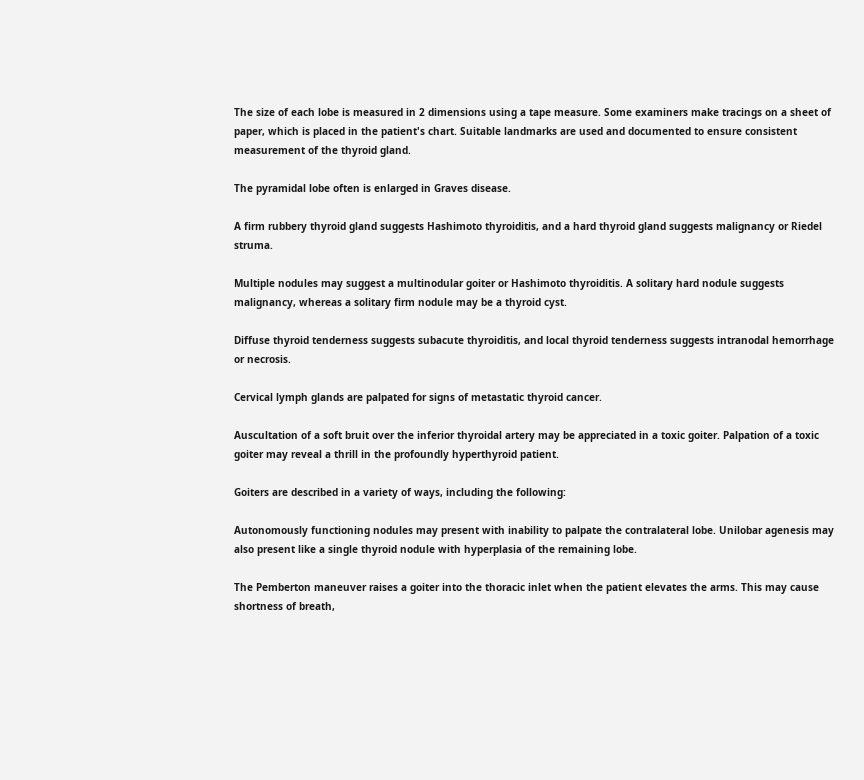The size of each lobe is measured in 2 dimensions using a tape measure. Some examiners make tracings on a sheet of paper, which is placed in the patient's chart. Suitable landmarks are used and documented to ensure consistent measurement of the thyroid gland.

The pyramidal lobe often is enlarged in Graves disease.

A firm rubbery thyroid gland suggests Hashimoto thyroiditis, and a hard thyroid gland suggests malignancy or Riedel struma.

Multiple nodules may suggest a multinodular goiter or Hashimoto thyroiditis. A solitary hard nodule suggests malignancy, whereas a solitary firm nodule may be a thyroid cyst.

Diffuse thyroid tenderness suggests subacute thyroiditis, and local thyroid tenderness suggests intranodal hemorrhage or necrosis.

Cervical lymph glands are palpated for signs of metastatic thyroid cancer.

Auscultation of a soft bruit over the inferior thyroidal artery may be appreciated in a toxic goiter. Palpation of a toxic goiter may reveal a thrill in the profoundly hyperthyroid patient.

Goiters are described in a variety of ways, including the following:

Autonomously functioning nodules may present with inability to palpate the contralateral lobe. Unilobar agenesis may also present like a single thyroid nodule with hyperplasia of the remaining lobe.

The Pemberton maneuver raises a goiter into the thoracic inlet when the patient elevates the arms. This may cause shortness of breath,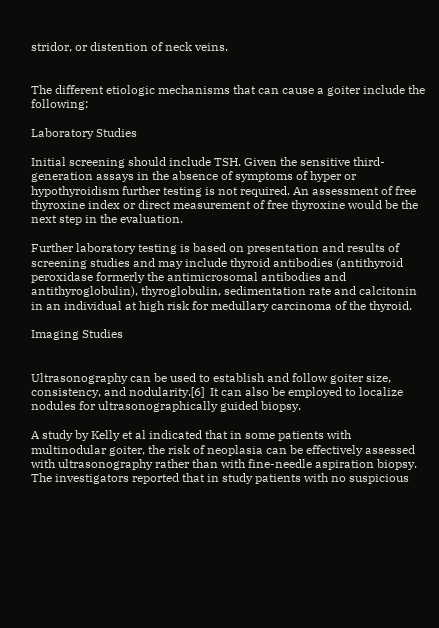stridor, or distention of neck veins.


The different etiologic mechanisms that can cause a goiter include the following:

Laboratory Studies

Initial screening should include TSH. Given the sensitive third-generation assays in the absence of symptoms of hyper or hypothyroidism further testing is not required. An assessment of free thyroxine index or direct measurement of free thyroxine would be the next step in the evaluation.

Further laboratory testing is based on presentation and results of screening studies and may include thyroid antibodies (antithyroid peroxidase formerly the antimicrosomal antibodies and antithyroglobulin), thyroglobulin, sedimentation rate and calcitonin in an individual at high risk for medullary carcinoma of the thyroid.

Imaging Studies


Ultrasonography can be used to establish and follow goiter size, consistency, and nodularity.[6]  It can also be employed to localize nodules for ultrasonographically guided biopsy.

A study by Kelly et al indicated that in some patients with multinodular goiter, the risk of neoplasia can be effectively assessed with ultrasonography rather than with fine-needle aspiration biopsy. The investigators reported that in study patients with no suspicious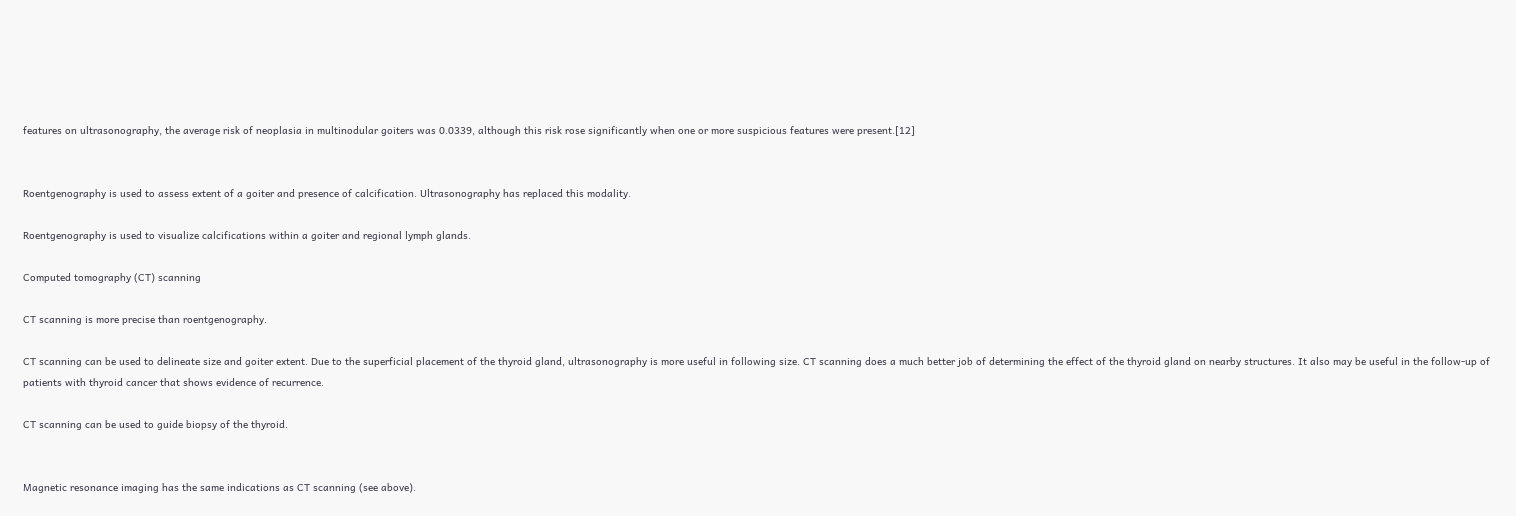features on ultrasonography, the average risk of neoplasia in multinodular goiters was 0.0339, although this risk rose significantly when one or more suspicious features were present.[12]


Roentgenography is used to assess extent of a goiter and presence of calcification. Ultrasonography has replaced this modality.

Roentgenography is used to visualize calcifications within a goiter and regional lymph glands.

Computed tomography (CT) scanning

CT scanning is more precise than roentgenography.

CT scanning can be used to delineate size and goiter extent. Due to the superficial placement of the thyroid gland, ultrasonography is more useful in following size. CT scanning does a much better job of determining the effect of the thyroid gland on nearby structures. It also may be useful in the follow-up of patients with thyroid cancer that shows evidence of recurrence.

CT scanning can be used to guide biopsy of the thyroid.


Magnetic resonance imaging has the same indications as CT scanning (see above).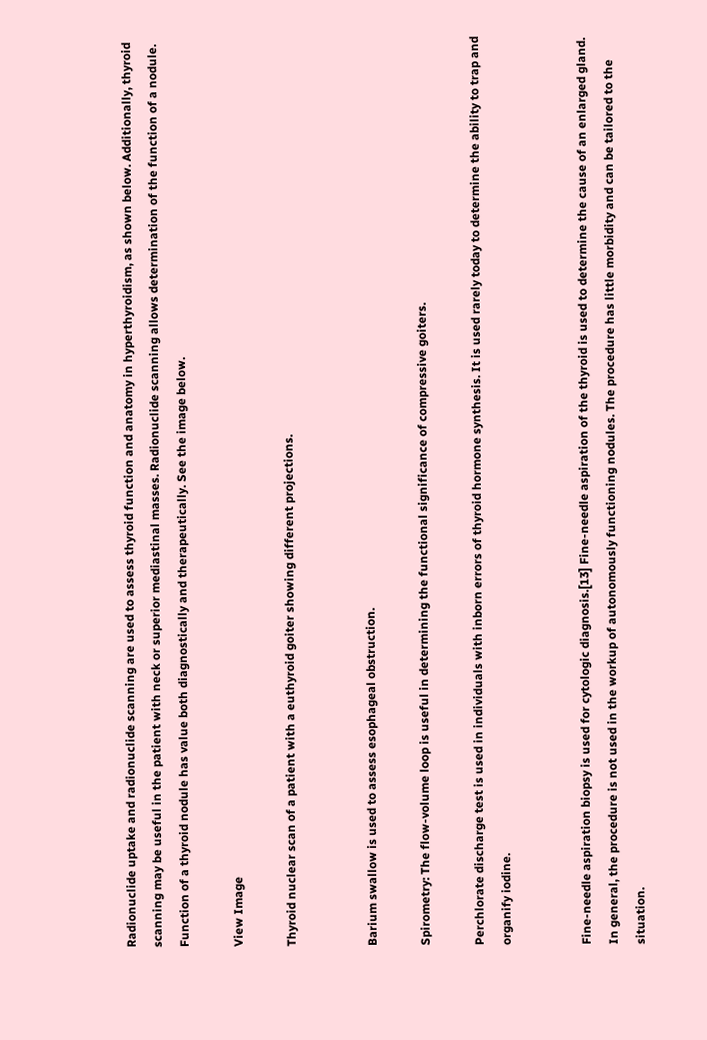Radionuclide uptake and radionuclide scanning are used to assess thyroid function and anatomy in hyperthyroidism, as shown below. Additionally, thyroid scanning may be useful in the patient with neck or superior mediastinal masses. Radionuclide scanning allows determination of the function of a nodule. Function of a thyroid nodule has value both diagnostically and therapeutically. See the image below.

View Image

Thyroid nuclear scan of a patient with a euthyroid goiter showing different projections.


Barium swallow is used to assess esophageal obstruction.

Spirometry: The flow-volume loop is useful in determining the functional significance of compressive goiters.

Perchlorate discharge test is used in individuals with inborn errors of thyroid hormone synthesis. It is used rarely today to determine the ability to trap and organify iodine.


Fine-needle aspiration biopsy is used for cytologic diagnosis.[13] Fine-needle aspiration of the thyroid is used to determine the cause of an enlarged gland. In general, the procedure is not used in the workup of autonomously functioning nodules. The procedure has little morbidity and can be tailored to the situation.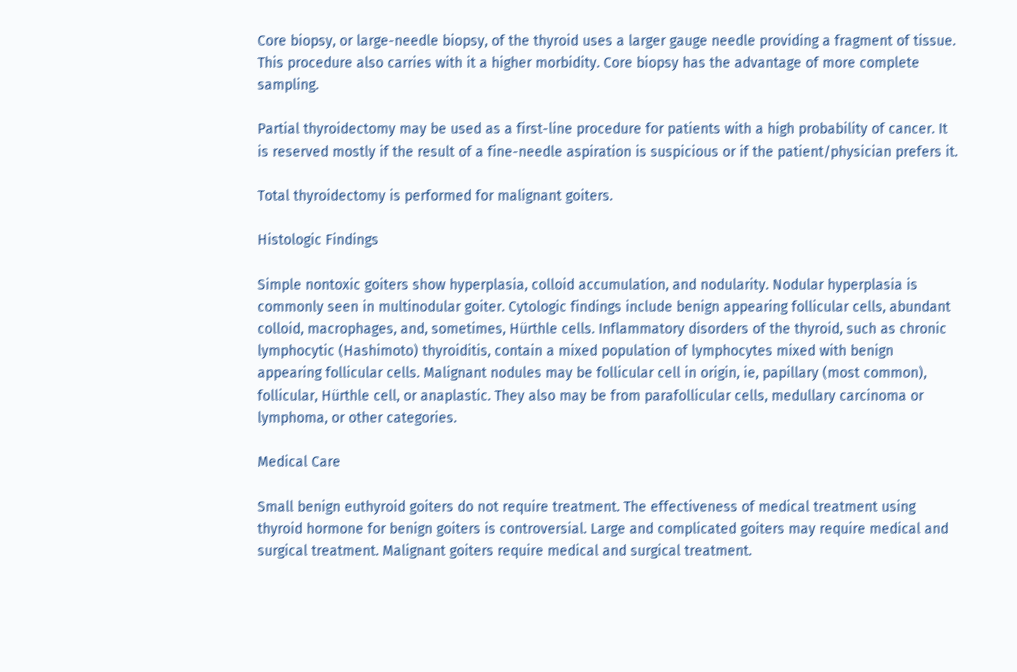Core biopsy, or large-needle biopsy, of the thyroid uses a larger gauge needle providing a fragment of tissue. This procedure also carries with it a higher morbidity. Core biopsy has the advantage of more complete sampling.

Partial thyroidectomy may be used as a first-line procedure for patients with a high probability of cancer. It is reserved mostly if the result of a fine-needle aspiration is suspicious or if the patient/physician prefers it.

Total thyroidectomy is performed for malignant goiters.

Histologic Findings

Simple nontoxic goiters show hyperplasia, colloid accumulation, and nodularity. Nodular hyperplasia is commonly seen in multinodular goiter. Cytologic findings include benign appearing follicular cells, abundant colloid, macrophages, and, sometimes, Hürthle cells. Inflammatory disorders of the thyroid, such as chronic lymphocytic (Hashimoto) thyroiditis, contain a mixed population of lymphocytes mixed with benign appearing follicular cells. Malignant nodules may be follicular cell in origin, ie, papillary (most common), follicular, Hürthle cell, or anaplastic. They also may be from parafollicular cells, medullary carcinoma or lymphoma, or other categories.

Medical Care

Small benign euthyroid goiters do not require treatment. The effectiveness of medical treatment using thyroid hormone for benign goiters is controversial. Large and complicated goiters may require medical and surgical treatment. Malignant goiters require medical and surgical treatment.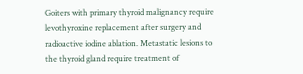Goiters with primary thyroid malignancy require levothyroxine replacement after surgery and radioactive iodine ablation. Metastatic lesions to the thyroid gland require treatment of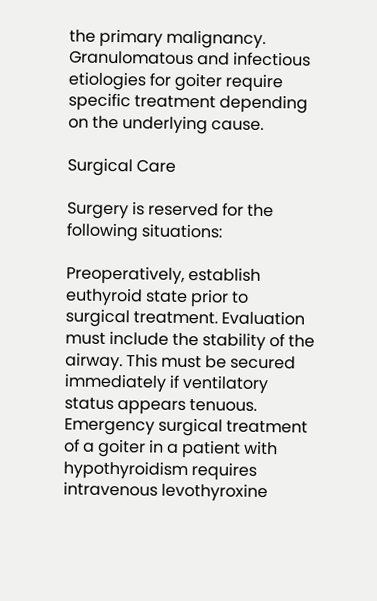the primary malignancy. Granulomatous and infectious etiologies for goiter require specific treatment depending on the underlying cause.

Surgical Care

Surgery is reserved for the following situations:

Preoperatively, establish euthyroid state prior to surgical treatment. Evaluation must include the stability of the airway. This must be secured immediately if ventilatory status appears tenuous. Emergency surgical treatment of a goiter in a patient with hypothyroidism requires intravenous levothyroxine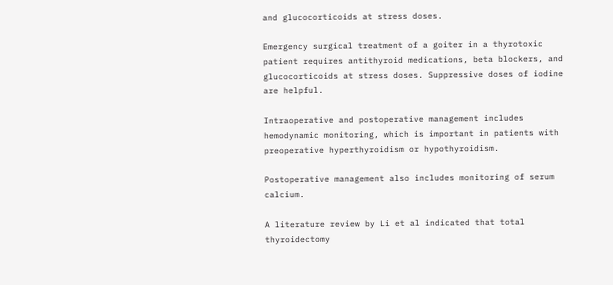and glucocorticoids at stress doses.

Emergency surgical treatment of a goiter in a thyrotoxic patient requires antithyroid medications, beta blockers, and glucocorticoids at stress doses. Suppressive doses of iodine are helpful.

Intraoperative and postoperative management includes hemodynamic monitoring, which is important in patients with preoperative hyperthyroidism or hypothyroidism.

Postoperative management also includes monitoring of serum calcium.

A literature review by Li et al indicated that total thyroidectomy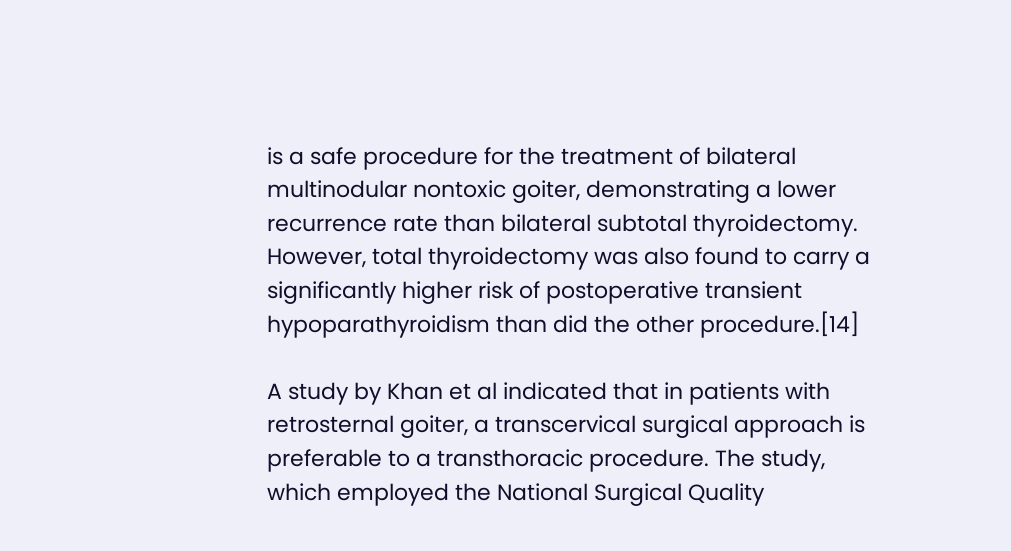is a safe procedure for the treatment of bilateral multinodular nontoxic goiter, demonstrating a lower recurrence rate than bilateral subtotal thyroidectomy. However, total thyroidectomy was also found to carry a significantly higher risk of postoperative transient hypoparathyroidism than did the other procedure.[14]

A study by Khan et al indicated that in patients with retrosternal goiter, a transcervical surgical approach is preferable to a transthoracic procedure. The study, which employed the National Surgical Quality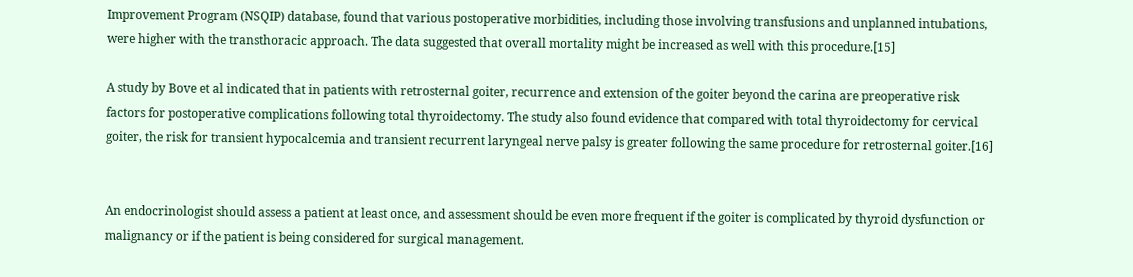Improvement Program (NSQIP) database, found that various postoperative morbidities, including those involving transfusions and unplanned intubations, were higher with the transthoracic approach. The data suggested that overall mortality might be increased as well with this procedure.[15]

A study by Bove et al indicated that in patients with retrosternal goiter, recurrence and extension of the goiter beyond the carina are preoperative risk factors for postoperative complications following total thyroidectomy. The study also found evidence that compared with total thyroidectomy for cervical goiter, the risk for transient hypocalcemia and transient recurrent laryngeal nerve palsy is greater following the same procedure for retrosternal goiter.[16]


An endocrinologist should assess a patient at least once, and assessment should be even more frequent if the goiter is complicated by thyroid dysfunction or malignancy or if the patient is being considered for surgical management.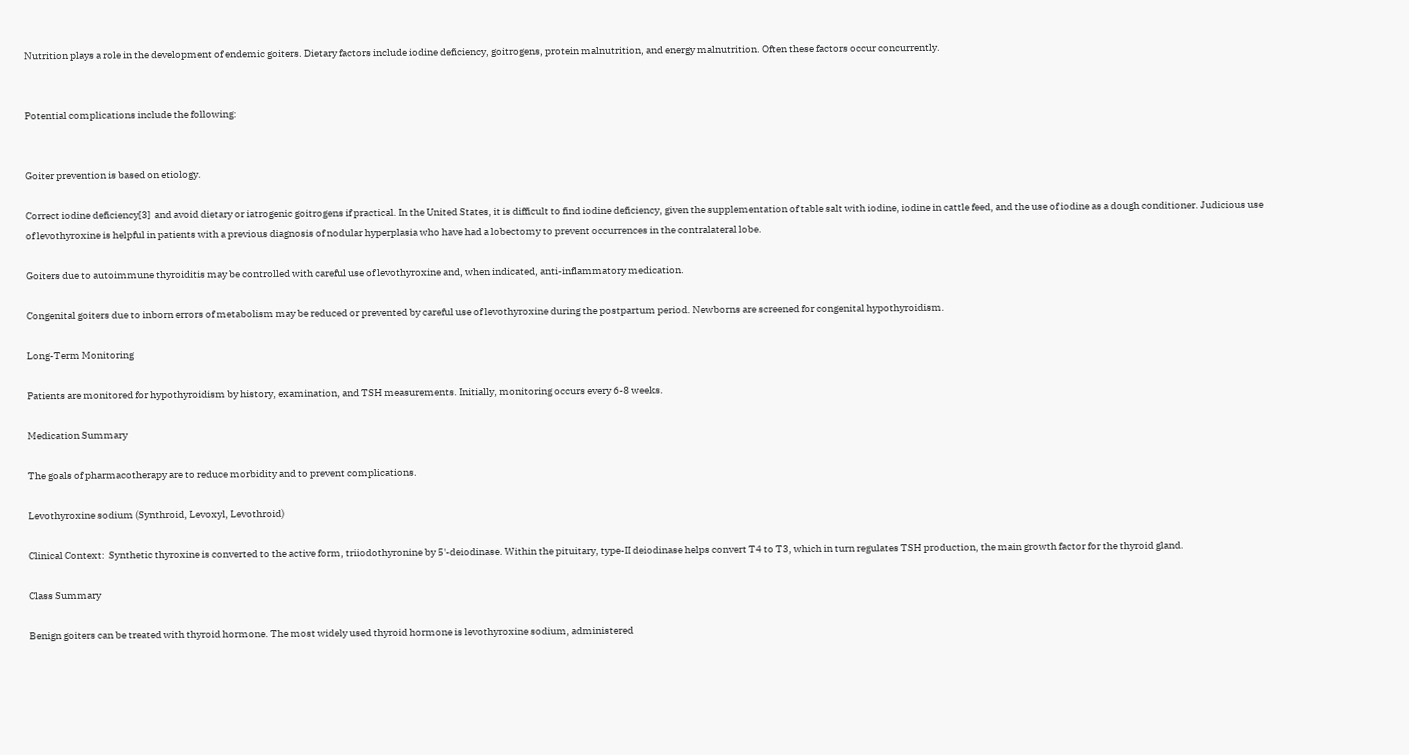Nutrition plays a role in the development of endemic goiters. Dietary factors include iodine deficiency, goitrogens, protein malnutrition, and energy malnutrition. Often these factors occur concurrently.


Potential complications include the following:


Goiter prevention is based on etiology.

Correct iodine deficiency[3]  and avoid dietary or iatrogenic goitrogens if practical. In the United States, it is difficult to find iodine deficiency, given the supplementation of table salt with iodine, iodine in cattle feed, and the use of iodine as a dough conditioner. Judicious use of levothyroxine is helpful in patients with a previous diagnosis of nodular hyperplasia who have had a lobectomy to prevent occurrences in the contralateral lobe.

Goiters due to autoimmune thyroiditis may be controlled with careful use of levothyroxine and, when indicated, anti-inflammatory medication.

Congenital goiters due to inborn errors of metabolism may be reduced or prevented by careful use of levothyroxine during the postpartum period. Newborns are screened for congenital hypothyroidism.

Long-Term Monitoring

Patients are monitored for hypothyroidism by history, examination, and TSH measurements. Initially, monitoring occurs every 6-8 weeks.

Medication Summary

The goals of pharmacotherapy are to reduce morbidity and to prevent complications.

Levothyroxine sodium (Synthroid, Levoxyl, Levothroid)

Clinical Context:  Synthetic thyroxine is converted to the active form, triiodothyronine by 5'-deiodinase. Within the pituitary, type-II deiodinase helps convert T4 to T3, which in turn regulates TSH production, the main growth factor for the thyroid gland.

Class Summary

Benign goiters can be treated with thyroid hormone. The most widely used thyroid hormone is levothyroxine sodium, administered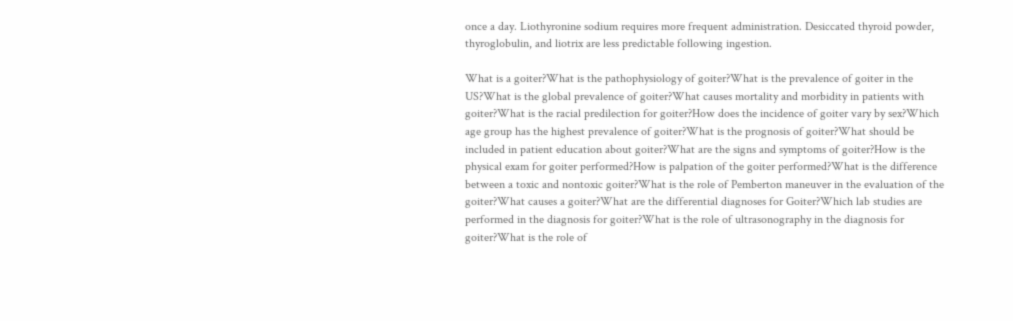once a day. Liothyronine sodium requires more frequent administration. Desiccated thyroid powder, thyroglobulin, and liotrix are less predictable following ingestion.

What is a goiter?What is the pathophysiology of goiter?What is the prevalence of goiter in the US?What is the global prevalence of goiter?What causes mortality and morbidity in patients with goiter?What is the racial predilection for goiter?How does the incidence of goiter vary by sex?Which age group has the highest prevalence of goiter?What is the prognosis of goiter?What should be included in patient education about goiter?What are the signs and symptoms of goiter?How is the physical exam for goiter performed?How is palpation of the goiter performed?What is the difference between a toxic and nontoxic goiter?What is the role of Pemberton maneuver in the evaluation of the goiter?What causes a goiter?What are the differential diagnoses for Goiter?Which lab studies are performed in the diagnosis for goiter?What is the role of ultrasonography in the diagnosis for goiter?What is the role of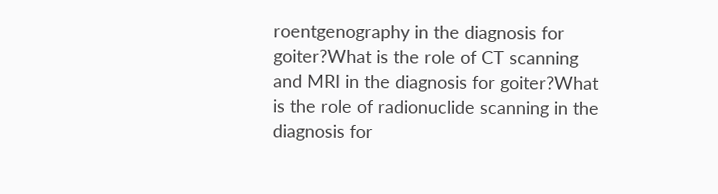roentgenography in the diagnosis for goiter?What is the role of CT scanning and MRI in the diagnosis for goiter?What is the role of radionuclide scanning in the diagnosis for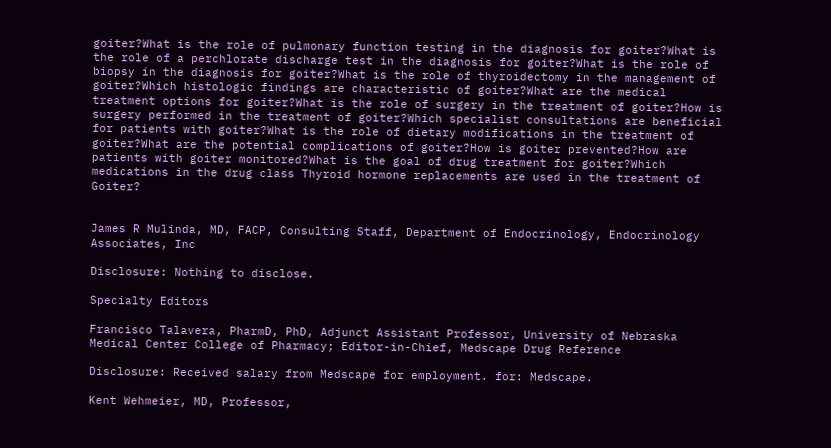goiter?What is the role of pulmonary function testing in the diagnosis for goiter?What is the role of a perchlorate discharge test in the diagnosis for goiter?What is the role of biopsy in the diagnosis for goiter?What is the role of thyroidectomy in the management of goiter?Which histologic findings are characteristic of goiter?What are the medical treatment options for goiter?What is the role of surgery in the treatment of goiter?How is surgery performed in the treatment of goiter?Which specialist consultations are beneficial for patients with goiter?What is the role of dietary modifications in the treatment of goiter?What are the potential complications of goiter?How is goiter prevented?How are patients with goiter monitored?What is the goal of drug treatment for goiter?Which medications in the drug class Thyroid hormone replacements are used in the treatment of Goiter?


James R Mulinda, MD, FACP, Consulting Staff, Department of Endocrinology, Endocrinology Associates, Inc

Disclosure: Nothing to disclose.

Specialty Editors

Francisco Talavera, PharmD, PhD, Adjunct Assistant Professor, University of Nebraska Medical Center College of Pharmacy; Editor-in-Chief, Medscape Drug Reference

Disclosure: Received salary from Medscape for employment. for: Medscape.

Kent Wehmeier, MD, Professor,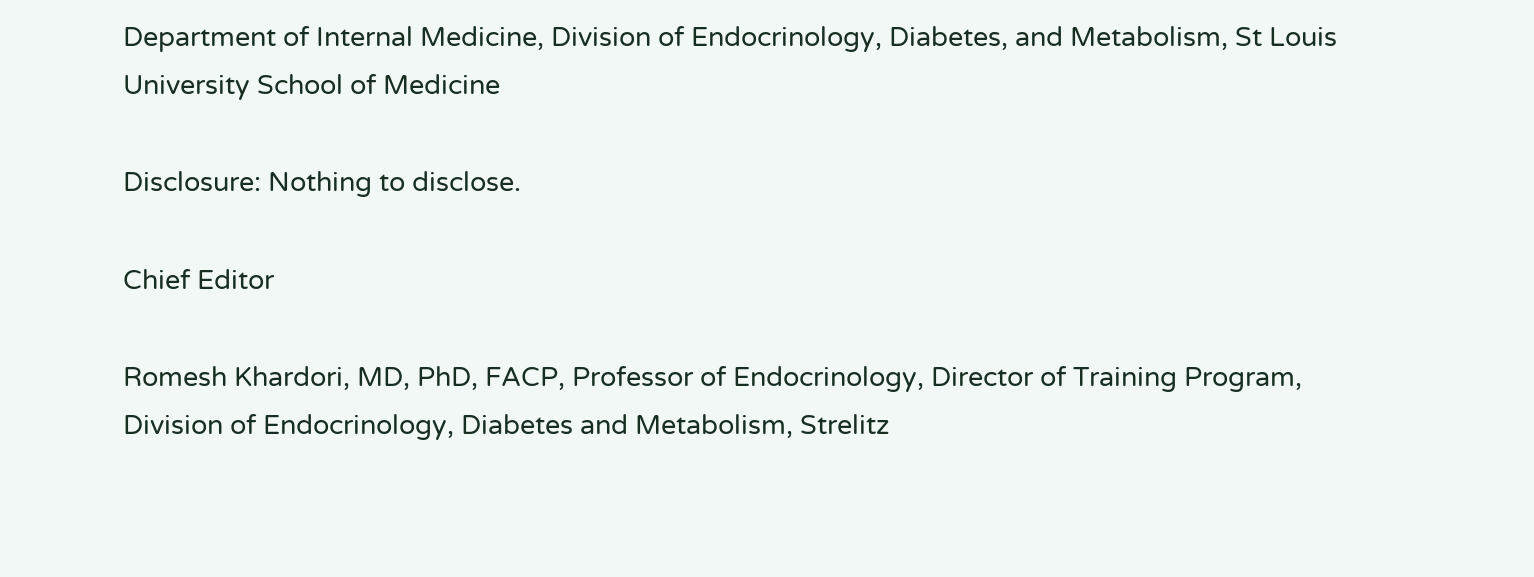Department of Internal Medicine, Division of Endocrinology, Diabetes, and Metabolism, St Louis University School of Medicine

Disclosure: Nothing to disclose.

Chief Editor

Romesh Khardori, MD, PhD, FACP, Professor of Endocrinology, Director of Training Program, Division of Endocrinology, Diabetes and Metabolism, Strelitz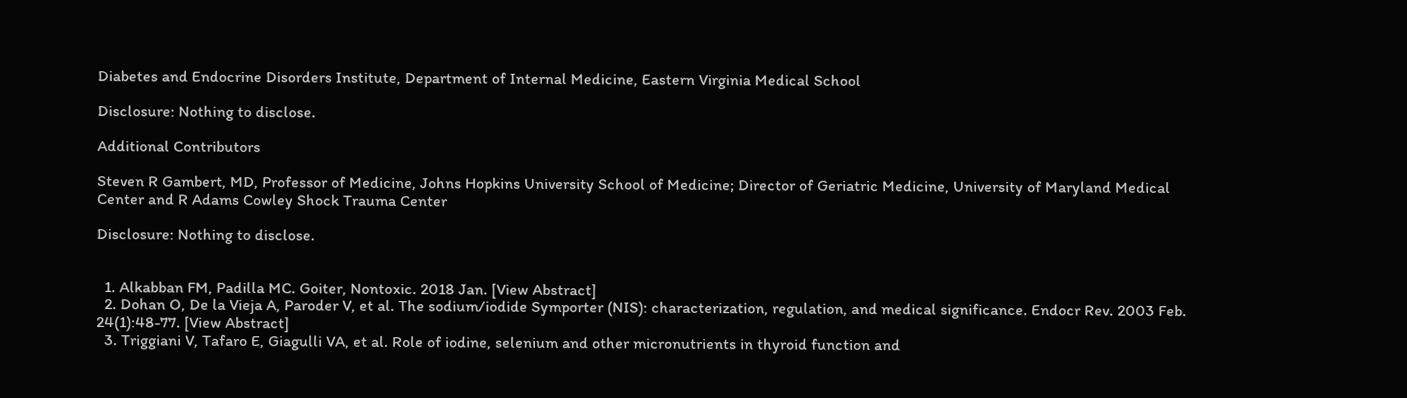Diabetes and Endocrine Disorders Institute, Department of Internal Medicine, Eastern Virginia Medical School

Disclosure: Nothing to disclose.

Additional Contributors

Steven R Gambert, MD, Professor of Medicine, Johns Hopkins University School of Medicine; Director of Geriatric Medicine, University of Maryland Medical Center and R Adams Cowley Shock Trauma Center

Disclosure: Nothing to disclose.


  1. Alkabban FM, Padilla MC. Goiter, Nontoxic. 2018 Jan. [View Abstract]
  2. Dohan O, De la Vieja A, Paroder V, et al. The sodium/iodide Symporter (NIS): characterization, regulation, and medical significance. Endocr Rev. 2003 Feb. 24(1):48-77. [View Abstract]
  3. Triggiani V, Tafaro E, Giagulli VA, et al. Role of iodine, selenium and other micronutrients in thyroid function and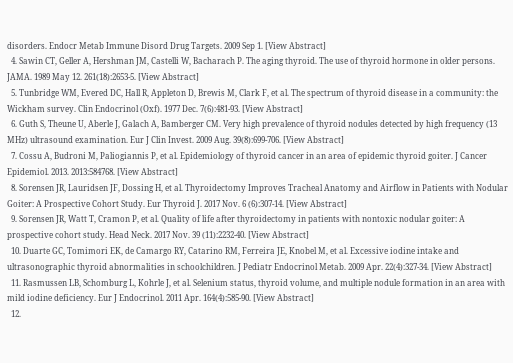disorders. Endocr Metab Immune Disord Drug Targets. 2009 Sep 1. [View Abstract]
  4. Sawin CT, Geller A, Hershman JM, Castelli W, Bacharach P. The aging thyroid. The use of thyroid hormone in older persons. JAMA. 1989 May 12. 261(18):2653-5. [View Abstract]
  5. Tunbridge WM, Evered DC, Hall R, Appleton D, Brewis M, Clark F, et al. The spectrum of thyroid disease in a community: the Wickham survey. Clin Endocrinol (Oxf). 1977 Dec. 7(6):481-93. [View Abstract]
  6. Guth S, Theune U, Aberle J, Galach A, Bamberger CM. Very high prevalence of thyroid nodules detected by high frequency (13 MHz) ultrasound examination. Eur J Clin Invest. 2009 Aug. 39(8):699-706. [View Abstract]
  7. Cossu A, Budroni M, Paliogiannis P, et al. Epidemiology of thyroid cancer in an area of epidemic thyroid goiter. J Cancer Epidemiol. 2013. 2013:584768. [View Abstract]
  8. Sorensen JR, Lauridsen JF, Dossing H, et al. Thyroidectomy Improves Tracheal Anatomy and Airflow in Patients with Nodular Goiter: A Prospective Cohort Study. Eur Thyroid J. 2017 Nov. 6 (6):307-14. [View Abstract]
  9. Sorensen JR, Watt T, Cramon P, et al. Quality of life after thyroidectomy in patients with nontoxic nodular goiter: A prospective cohort study. Head Neck. 2017 Nov. 39 (11):2232-40. [View Abstract]
  10. Duarte GC, Tomimori EK, de Camargo RY, Catarino RM, Ferreira JE, Knobel M, et al. Excessive iodine intake and ultrasonographic thyroid abnormalities in schoolchildren. J Pediatr Endocrinol Metab. 2009 Apr. 22(4):327-34. [View Abstract]
  11. Rasmussen LB, Schomburg L, Kohrle J, et al. Selenium status, thyroid volume, and multiple nodule formation in an area with mild iodine deficiency. Eur J Endocrinol. 2011 Apr. 164(4):585-90. [View Abstract]
  12.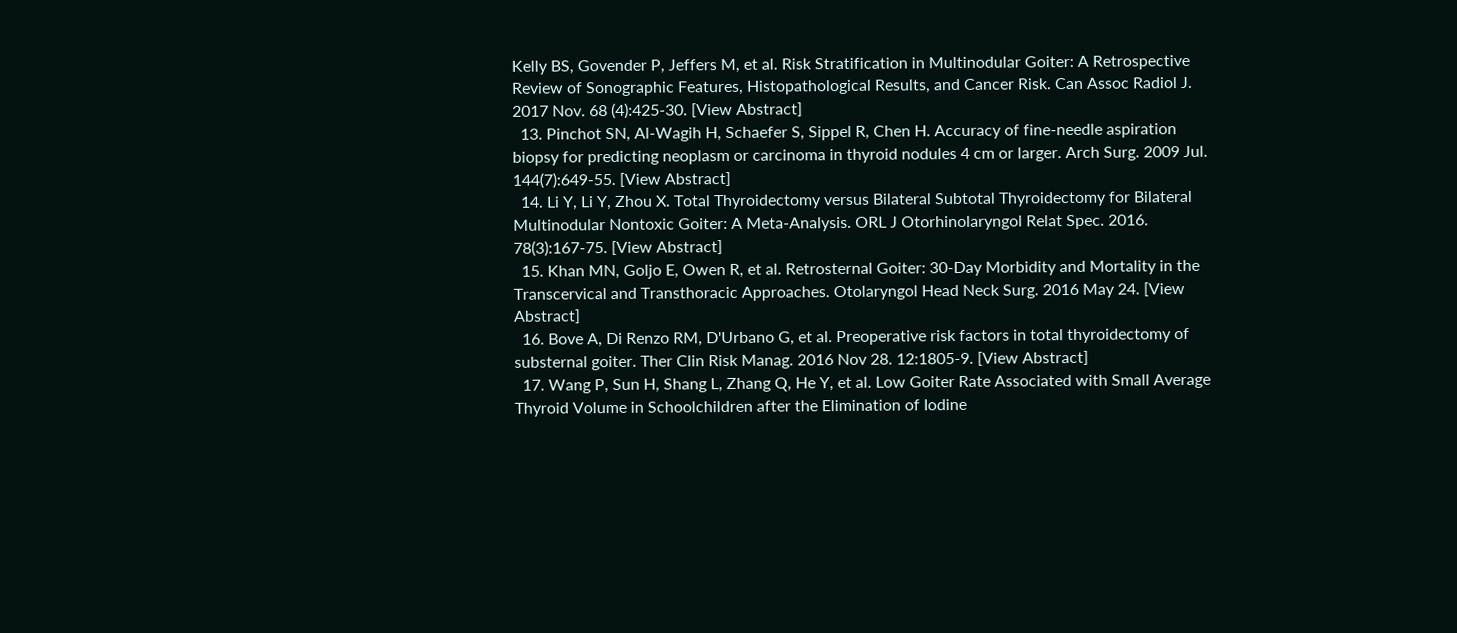Kelly BS, Govender P, Jeffers M, et al. Risk Stratification in Multinodular Goiter: A Retrospective Review of Sonographic Features, Histopathological Results, and Cancer Risk. Can Assoc Radiol J. 2017 Nov. 68 (4):425-30. [View Abstract]
  13. Pinchot SN, Al-Wagih H, Schaefer S, Sippel R, Chen H. Accuracy of fine-needle aspiration biopsy for predicting neoplasm or carcinoma in thyroid nodules 4 cm or larger. Arch Surg. 2009 Jul. 144(7):649-55. [View Abstract]
  14. Li Y, Li Y, Zhou X. Total Thyroidectomy versus Bilateral Subtotal Thyroidectomy for Bilateral Multinodular Nontoxic Goiter: A Meta-Analysis. ORL J Otorhinolaryngol Relat Spec. 2016. 78(3):167-75. [View Abstract]
  15. Khan MN, Goljo E, Owen R, et al. Retrosternal Goiter: 30-Day Morbidity and Mortality in the Transcervical and Transthoracic Approaches. Otolaryngol Head Neck Surg. 2016 May 24. [View Abstract]
  16. Bove A, Di Renzo RM, D'Urbano G, et al. Preoperative risk factors in total thyroidectomy of substernal goiter. Ther Clin Risk Manag. 2016 Nov 28. 12:1805-9. [View Abstract]
  17. Wang P, Sun H, Shang L, Zhang Q, He Y, et al. Low Goiter Rate Associated with Small Average Thyroid Volume in Schoolchildren after the Elimination of Iodine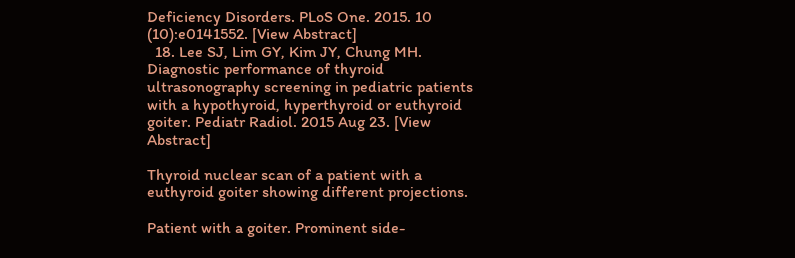Deficiency Disorders. PLoS One. 2015. 10 (10):e0141552. [View Abstract]
  18. Lee SJ, Lim GY, Kim JY, Chung MH. Diagnostic performance of thyroid ultrasonography screening in pediatric patients with a hypothyroid, hyperthyroid or euthyroid goiter. Pediatr Radiol. 2015 Aug 23. [View Abstract]

Thyroid nuclear scan of a patient with a euthyroid goiter showing different projections.

Patient with a goiter. Prominent side-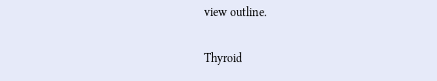view outline.

Thyroid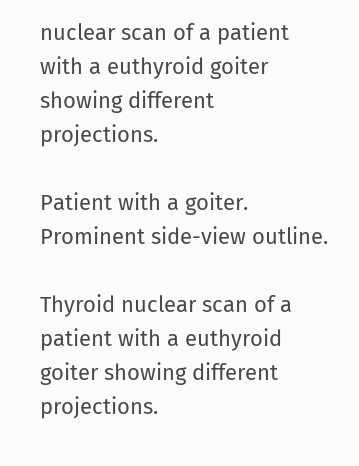nuclear scan of a patient with a euthyroid goiter showing different projections.

Patient with a goiter. Prominent side-view outline.

Thyroid nuclear scan of a patient with a euthyroid goiter showing different projections.